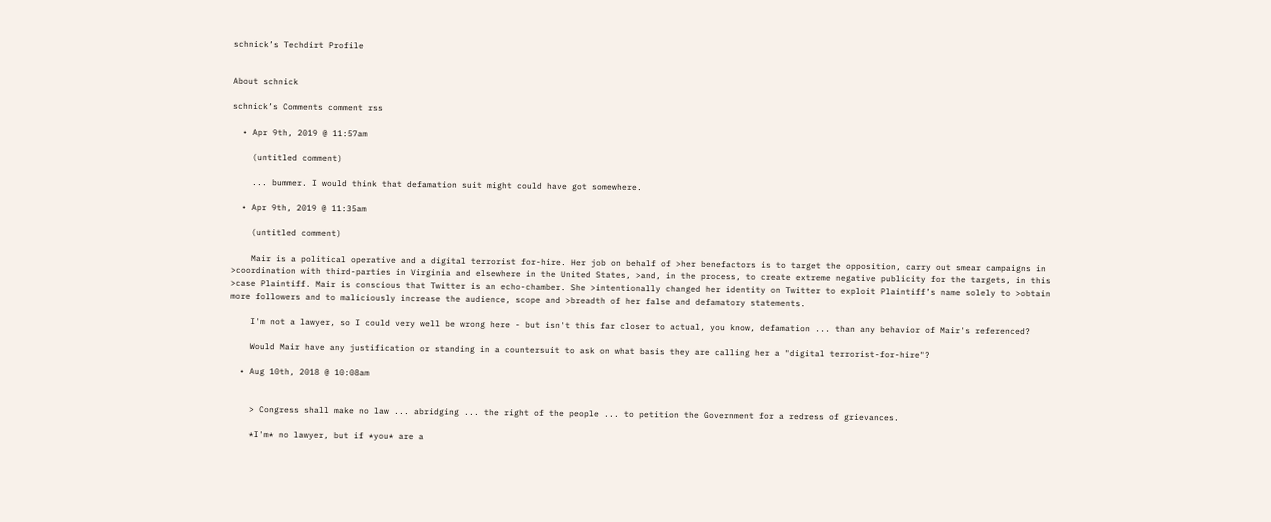schnick’s Techdirt Profile


About schnick

schnick’s Comments comment rss

  • Apr 9th, 2019 @ 11:57am

    (untitled comment)

    ... bummer. I would think that defamation suit might could have got somewhere.

  • Apr 9th, 2019 @ 11:35am

    (untitled comment)

    Mair is a political operative and a digital terrorist for-hire. Her job on behalf of >her benefactors is to target the opposition, carry out smear campaigns in >coordination with third-parties in Virginia and elsewhere in the United States, >and, in the process, to create extreme negative publicity for the targets, in this >case Plaintiff. Mair is conscious that Twitter is an echo-chamber. She >intentionally changed her identity on Twitter to exploit Plaintiff’s name solely to >obtain more followers and to maliciously increase the audience, scope and >breadth of her false and defamatory statements.

    I'm not a lawyer, so I could very well be wrong here - but isn't this far closer to actual, you know, defamation ... than any behavior of Mair's referenced?

    Would Mair have any justification or standing in a countersuit to ask on what basis they are calling her a "digital terrorist-for-hire"?

  • Aug 10th, 2018 @ 10:08am


    > Congress shall make no law ... abridging ... the right of the people ... to petition the Government for a redress of grievances.

    *I'm* no lawyer, but if *you* are a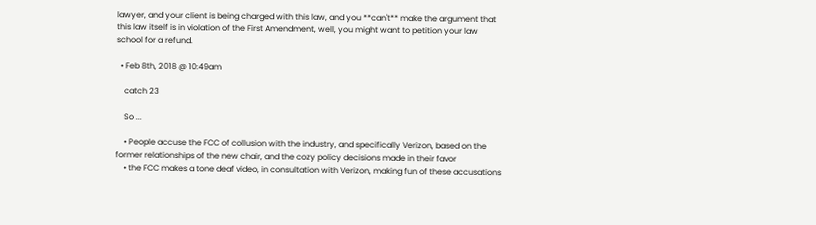lawyer, and your client is being charged with this law, and you **can't** make the argument that this law itself is in violation of the First Amendment, well, you might want to petition your law school for a refund.

  • Feb 8th, 2018 @ 10:49am

    catch 23

    So ...

    • People accuse the FCC of collusion with the industry, and specifically Verizon, based on the former relationships of the new chair, and the cozy policy decisions made in their favor
    • the FCC makes a tone deaf video, in consultation with Verizon, making fun of these accusations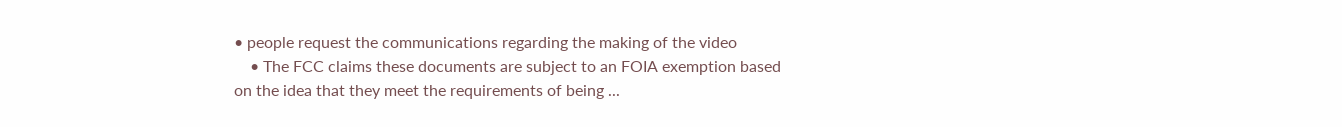• people request the communications regarding the making of the video
    • The FCC claims these documents are subject to an FOIA exemption based on the idea that they meet the requirements of being ...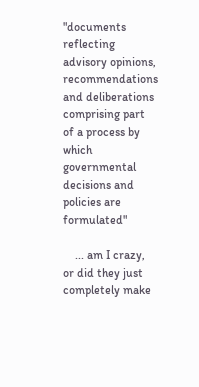"documents reflecting advisory opinions, recommendations and deliberations comprising part of a process by which governmental decisions and policies are formulated"

    ... am I crazy, or did they just completely make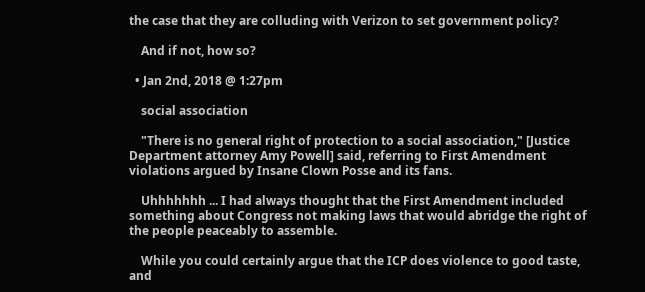the case that they are colluding with Verizon to set government policy?

    And if not, how so?

  • Jan 2nd, 2018 @ 1:27pm

    social association

    "There is no general right of protection to a social association," [Justice Department attorney Amy Powell] said, referring to First Amendment violations argued by Insane Clown Posse and its fans.

    Uhhhhhhh ... I had always thought that the First Amendment included something about Congress not making laws that would abridge the right of the people peaceably to assemble.

    While you could certainly argue that the ICP does violence to good taste, and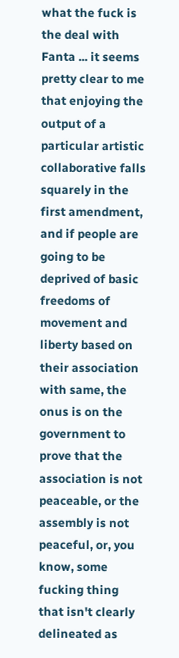what the fuck is the deal with Fanta ... it seems pretty clear to me that enjoying the output of a particular artistic collaborative falls squarely in the first amendment, and if people are going to be deprived of basic freedoms of movement and liberty based on their association with same, the onus is on the government to prove that the association is not peaceable, or the assembly is not peaceful, or, you know, some fucking thing that isn't clearly delineated as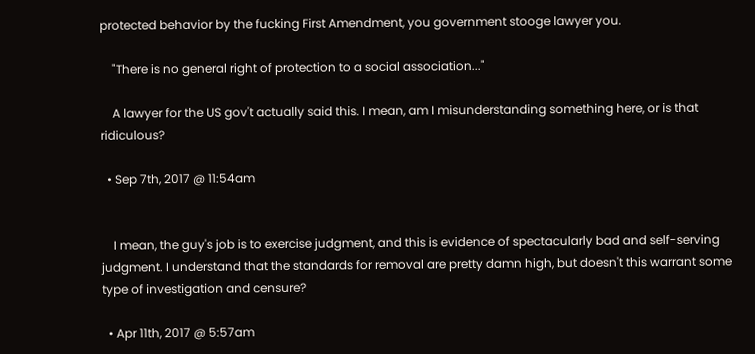protected behavior by the fucking First Amendment, you government stooge lawyer you.

    "There is no general right of protection to a social association..."

    A lawyer for the US gov't actually said this. I mean, am I misunderstanding something here, or is that ridiculous?

  • Sep 7th, 2017 @ 11:54am


    I mean, the guy's job is to exercise judgment, and this is evidence of spectacularly bad and self-serving judgment. I understand that the standards for removal are pretty damn high, but doesn't this warrant some type of investigation and censure?

  • Apr 11th, 2017 @ 5:57am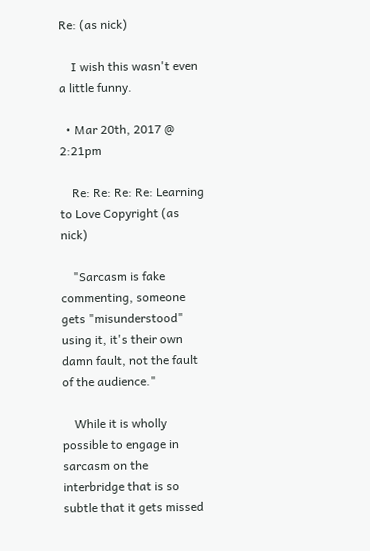Re: (as nick)

    I wish this wasn't even a little funny.

  • Mar 20th, 2017 @ 2:21pm

    Re: Re: Re: Re: Learning to Love Copyright (as nick)

    "Sarcasm is fake commenting, someone gets "misunderstood" using it, it's their own damn fault, not the fault of the audience."

    While it is wholly possible to engage in sarcasm on the interbridge that is so subtle that it gets missed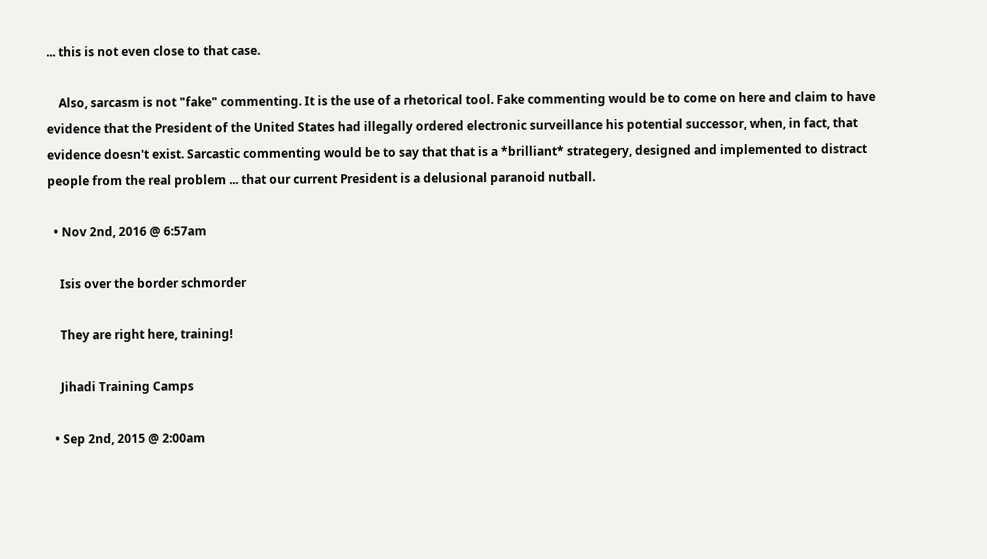... this is not even close to that case.

    Also, sarcasm is not "fake" commenting. It is the use of a rhetorical tool. Fake commenting would be to come on here and claim to have evidence that the President of the United States had illegally ordered electronic surveillance his potential successor, when, in fact, that evidence doesn't exist. Sarcastic commenting would be to say that that is a *brilliant* strategery, designed and implemented to distract people from the real problem ... that our current President is a delusional paranoid nutball.

  • Nov 2nd, 2016 @ 6:57am

    Isis over the border schmorder

    They are right here, training!

    Jihadi Training Camps

  • Sep 2nd, 2015 @ 2:00am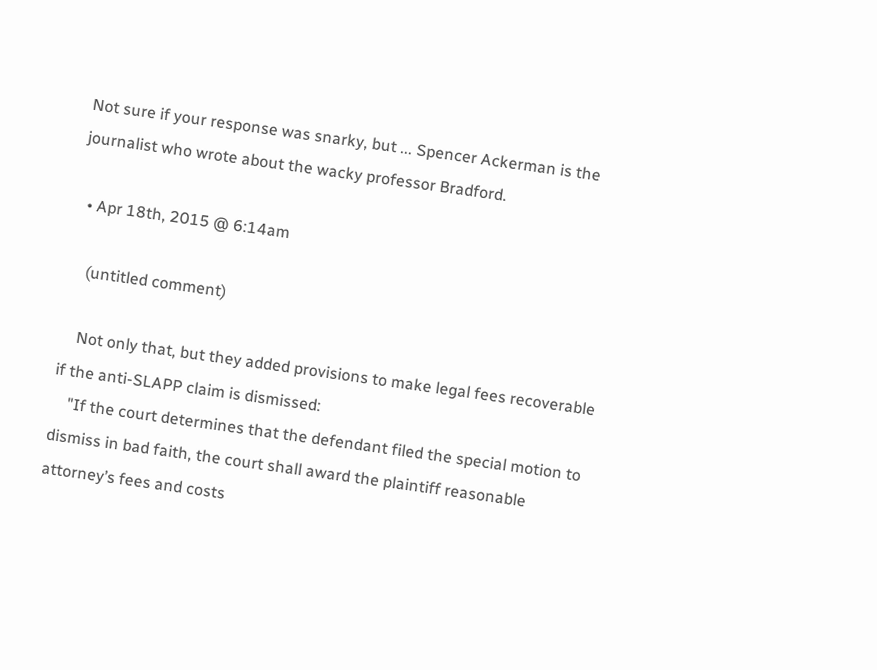Not sure if your response was snarky, but ... Spencer Ackerman is the journalist who wrote about the wacky professor Bradford.

  • Apr 18th, 2015 @ 6:14am

    (untitled comment)

    Not only that, but they added provisions to make legal fees recoverable if the anti-SLAPP claim is dismissed:
    "If the court determines that the defendant filed the special motion to dismiss in bad faith, the court shall award the plaintiff reasonable attorney’s fees and costs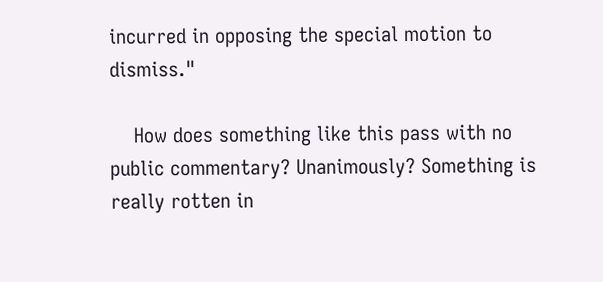incurred in opposing the special motion to dismiss."

    How does something like this pass with no public commentary? Unanimously? Something is really rotten in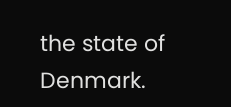the state of Denmark.